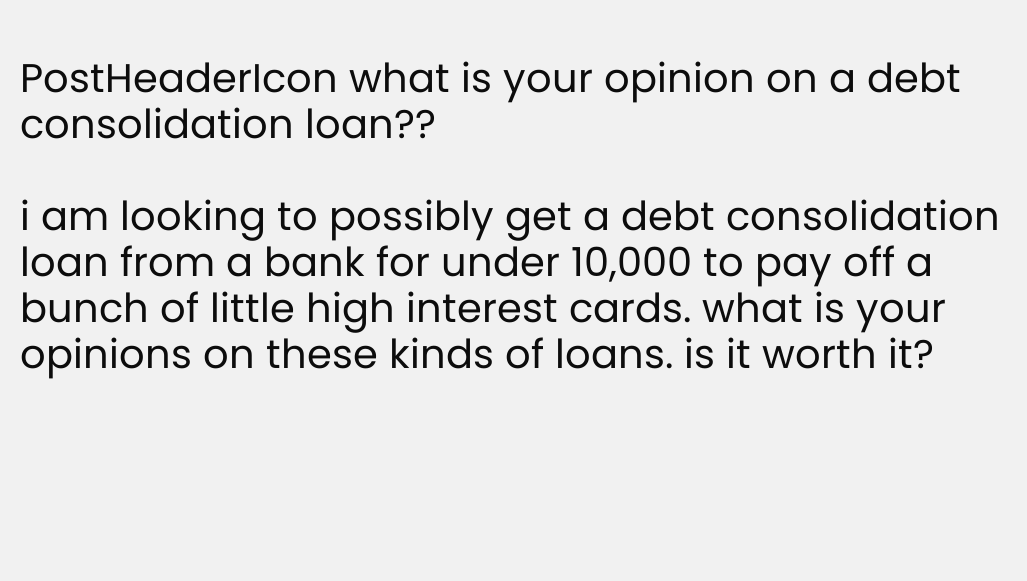PostHeaderIcon what is your opinion on a debt consolidation loan??

i am looking to possibly get a debt consolidation loan from a bank for under 10,000 to pay off a bunch of little high interest cards. what is your opinions on these kinds of loans. is it worth it?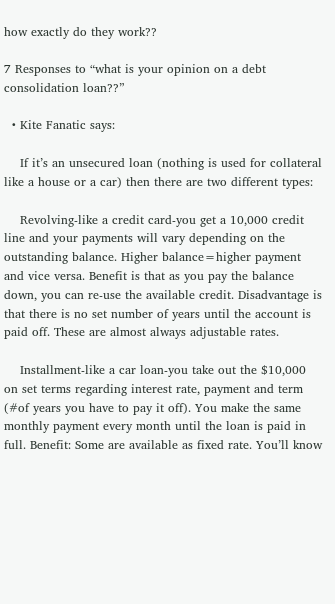how exactly do they work??

7 Responses to “what is your opinion on a debt consolidation loan??”

  • Kite Fanatic says:

    If it’s an unsecured loan (nothing is used for collateral like a house or a car) then there are two different types:

    Revolving-like a credit card-you get a 10,000 credit line and your payments will vary depending on the outstanding balance. Higher balance=higher payment and vice versa. Benefit is that as you pay the balance down, you can re-use the available credit. Disadvantage is that there is no set number of years until the account is paid off. These are almost always adjustable rates.

    Installment-like a car loan-you take out the $10,000 on set terms regarding interest rate, payment and term (#of years you have to pay it off). You make the same monthly payment every month until the loan is paid in full. Benefit: Some are available as fixed rate. You’ll know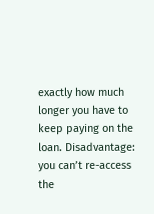exactly how much longer you have to keep paying on the loan. Disadvantage: you can’t re-access the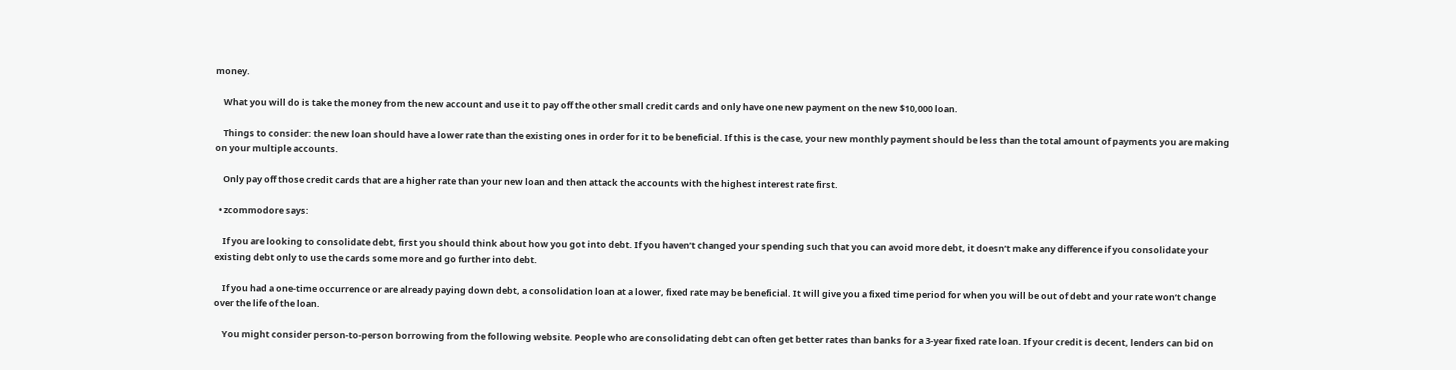money.

    What you will do is take the money from the new account and use it to pay off the other small credit cards and only have one new payment on the new $10,000 loan.

    Things to consider: the new loan should have a lower rate than the existing ones in order for it to be beneficial. If this is the case, your new monthly payment should be less than the total amount of payments you are making on your multiple accounts.

    Only pay off those credit cards that are a higher rate than your new loan and then attack the accounts with the highest interest rate first.

  • zcommodore says:

    If you are looking to consolidate debt, first you should think about how you got into debt. If you haven’t changed your spending such that you can avoid more debt, it doesn’t make any difference if you consolidate your existing debt only to use the cards some more and go further into debt.

    If you had a one-time occurrence or are already paying down debt, a consolidation loan at a lower, fixed rate may be beneficial. It will give you a fixed time period for when you will be out of debt and your rate won’t change over the life of the loan.

    You might consider person-to-person borrowing from the following website. People who are consolidating debt can often get better rates than banks for a 3-year fixed rate loan. If your credit is decent, lenders can bid on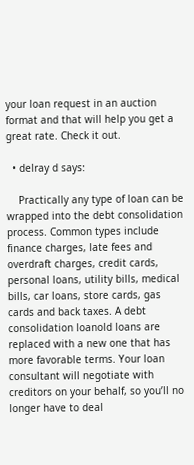your loan request in an auction format and that will help you get a great rate. Check it out.

  • delray d says:

    Practically any type of loan can be wrapped into the debt consolidation process. Common types include finance charges, late fees and overdraft charges, credit cards, personal loans, utility bills, medical bills, car loans, store cards, gas cards and back taxes. A debt consolidation loanold loans are replaced with a new one that has more favorable terms. Your loan consultant will negotiate with creditors on your behalf, so you’ll no longer have to deal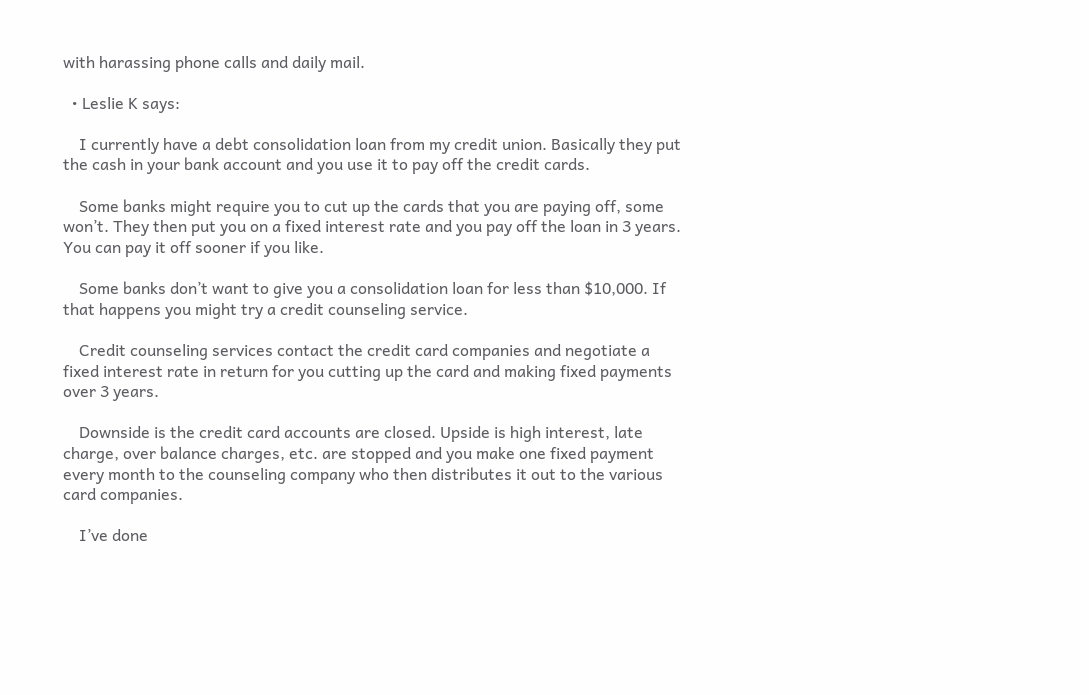with harassing phone calls and daily mail.

  • Leslie K says:

    I currently have a debt consolidation loan from my credit union. Basically they put the cash in your bank account and you use it to pay off the credit cards.

    Some banks might require you to cut up the cards that you are paying off, some won’t. They then put you on a fixed interest rate and you pay off the loan in 3 years. You can pay it off sooner if you like.

    Some banks don’t want to give you a consolidation loan for less than $10,000. If that happens you might try a credit counseling service.

    Credit counseling services contact the credit card companies and negotiate a fixed interest rate in return for you cutting up the card and making fixed payments over 3 years.

    Downside is the credit card accounts are closed. Upside is high interest, late charge, over balance charges, etc. are stopped and you make one fixed payment every month to the counseling company who then distributes it out to the various card companies.

    I’ve done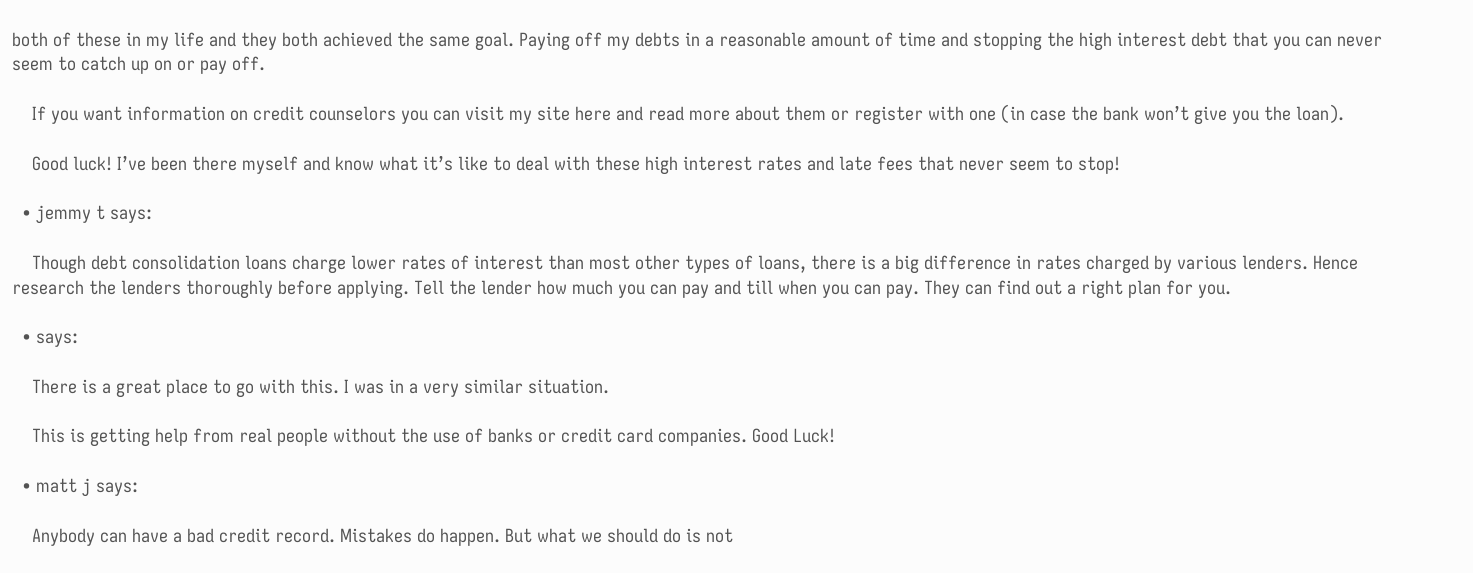both of these in my life and they both achieved the same goal. Paying off my debts in a reasonable amount of time and stopping the high interest debt that you can never seem to catch up on or pay off.

    If you want information on credit counselors you can visit my site here and read more about them or register with one (in case the bank won’t give you the loan).

    Good luck! I’ve been there myself and know what it’s like to deal with these high interest rates and late fees that never seem to stop!

  • jemmy t says:

    Though debt consolidation loans charge lower rates of interest than most other types of loans, there is a big difference in rates charged by various lenders. Hence research the lenders thoroughly before applying. Tell the lender how much you can pay and till when you can pay. They can find out a right plan for you.

  • says:

    There is a great place to go with this. I was in a very similar situation.

    This is getting help from real people without the use of banks or credit card companies. Good Luck!

  • matt j says:

    Anybody can have a bad credit record. Mistakes do happen. But what we should do is not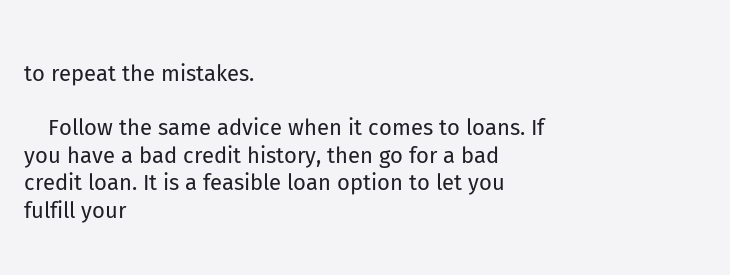to repeat the mistakes.

    Follow the same advice when it comes to loans. If you have a bad credit history, then go for a bad credit loan. It is a feasible loan option to let you fulfill your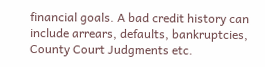financial goals. A bad credit history can include arrears, defaults, bankruptcies, County Court Judgments etc.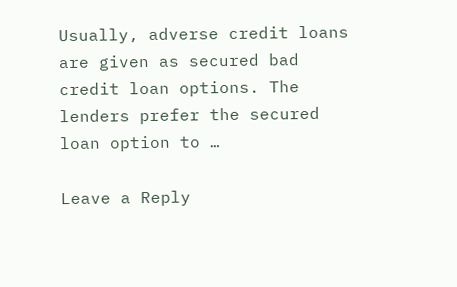Usually, adverse credit loans are given as secured bad credit loan options. The lenders prefer the secured loan option to …

Leave a Reply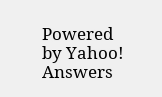Powered by Yahoo! Answers